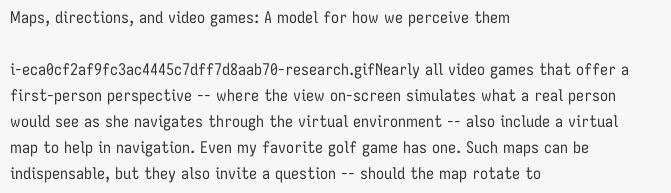Maps, directions, and video games: A model for how we perceive them

i-eca0cf2af9fc3ac4445c7dff7d8aab70-research.gifNearly all video games that offer a first-person perspective -- where the view on-screen simulates what a real person would see as she navigates through the virtual environment -- also include a virtual map to help in navigation. Even my favorite golf game has one. Such maps can be indispensable, but they also invite a question -- should the map rotate to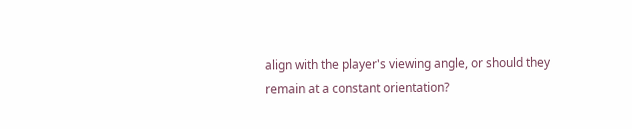align with the player's viewing angle, or should they remain at a constant orientation?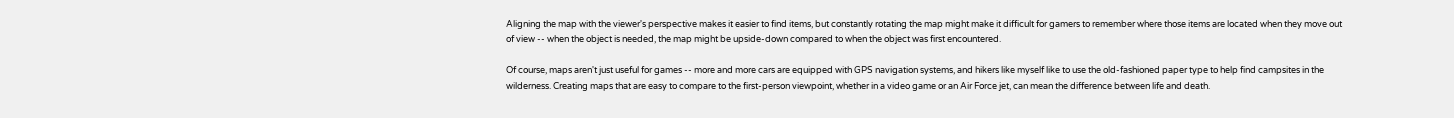Aligning the map with the viewer's perspective makes it easier to find items, but constantly rotating the map might make it difficult for gamers to remember where those items are located when they move out of view -- when the object is needed, the map might be upside-down compared to when the object was first encountered.

Of course, maps aren't just useful for games -- more and more cars are equipped with GPS navigation systems, and hikers like myself like to use the old-fashioned paper type to help find campsites in the wilderness. Creating maps that are easy to compare to the first-person viewpoint, whether in a video game or an Air Force jet, can mean the difference between life and death.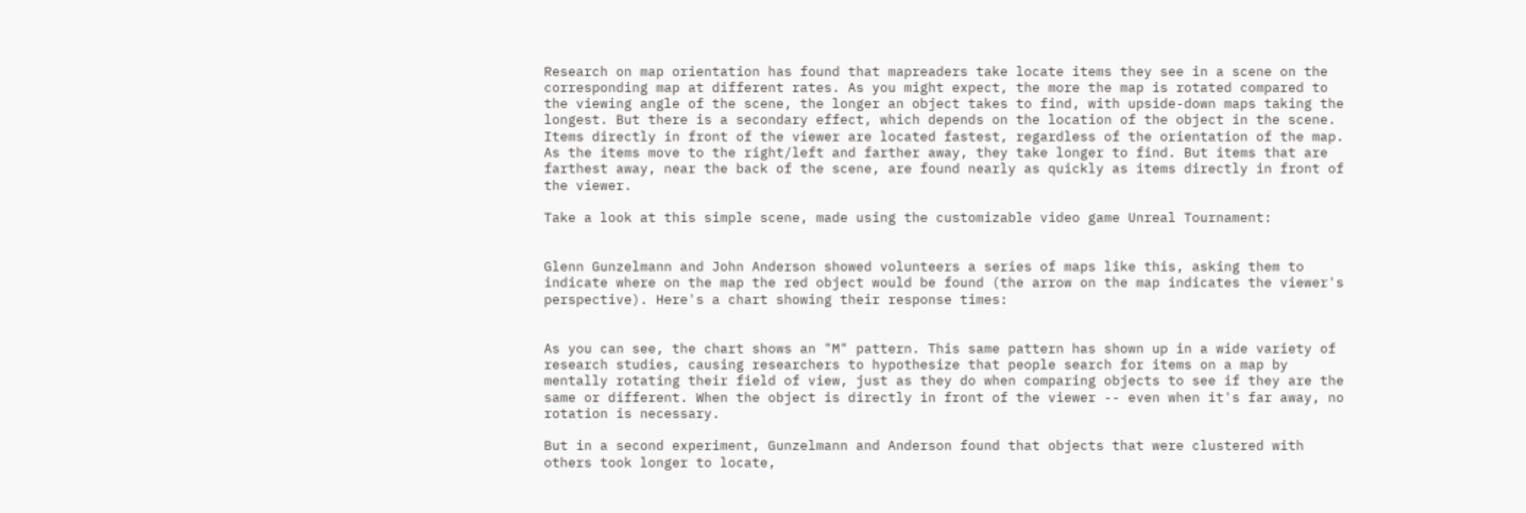Research on map orientation has found that mapreaders take locate items they see in a scene on the corresponding map at different rates. As you might expect, the more the map is rotated compared to the viewing angle of the scene, the longer an object takes to find, with upside-down maps taking the longest. But there is a secondary effect, which depends on the location of the object in the scene. Items directly in front of the viewer are located fastest, regardless of the orientation of the map. As the items move to the right/left and farther away, they take longer to find. But items that are farthest away, near the back of the scene, are found nearly as quickly as items directly in front of the viewer.

Take a look at this simple scene, made using the customizable video game Unreal Tournament:


Glenn Gunzelmann and John Anderson showed volunteers a series of maps like this, asking them to indicate where on the map the red object would be found (the arrow on the map indicates the viewer's perspective). Here's a chart showing their response times:


As you can see, the chart shows an "M" pattern. This same pattern has shown up in a wide variety of research studies, causing researchers to hypothesize that people search for items on a map by mentally rotating their field of view, just as they do when comparing objects to see if they are the same or different. When the object is directly in front of the viewer -- even when it's far away, no rotation is necessary.

But in a second experiment, Gunzelmann and Anderson found that objects that were clustered with others took longer to locate,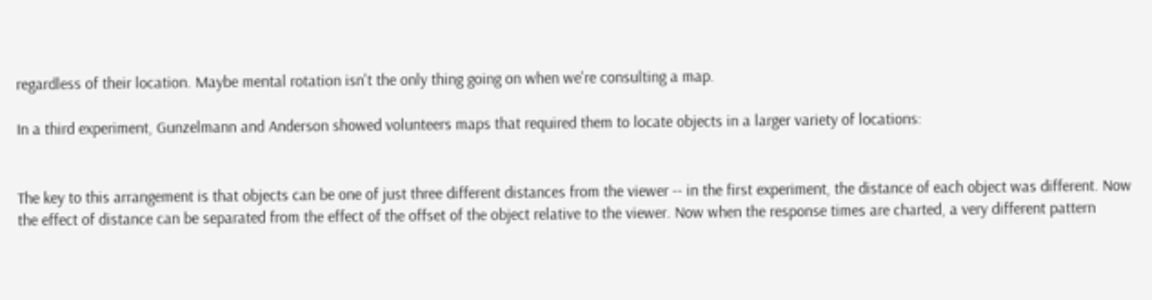regardless of their location. Maybe mental rotation isn't the only thing going on when we're consulting a map.

In a third experiment, Gunzelmann and Anderson showed volunteers maps that required them to locate objects in a larger variety of locations:


The key to this arrangement is that objects can be one of just three different distances from the viewer -- in the first experiment, the distance of each object was different. Now the effect of distance can be separated from the effect of the offset of the object relative to the viewer. Now when the response times are charted, a very different pattern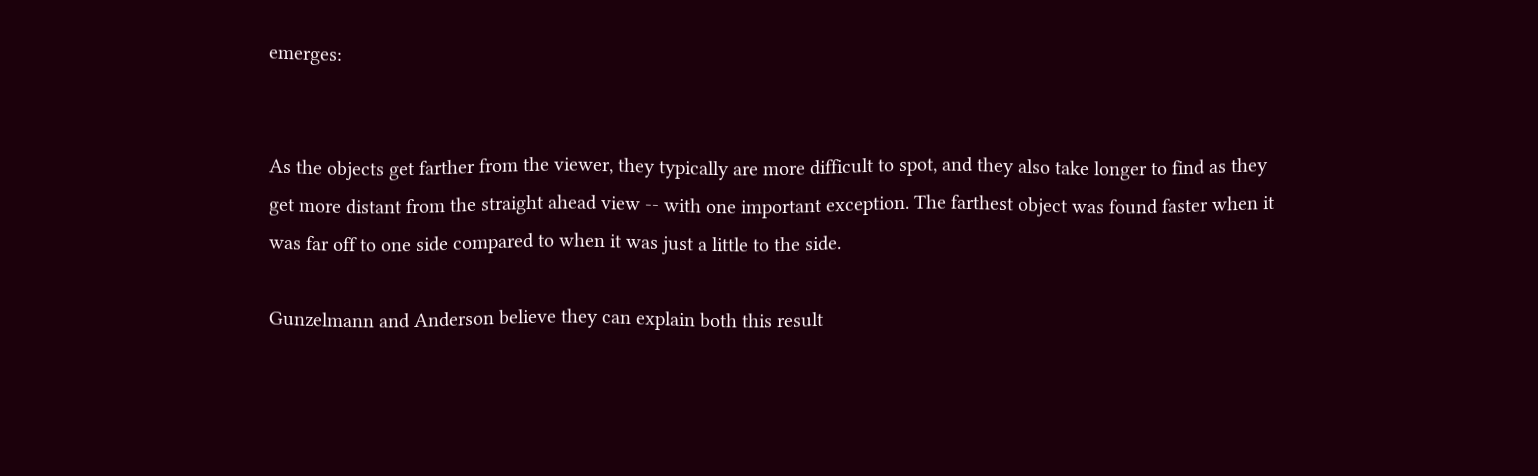emerges:


As the objects get farther from the viewer, they typically are more difficult to spot, and they also take longer to find as they get more distant from the straight ahead view -- with one important exception. The farthest object was found faster when it was far off to one side compared to when it was just a little to the side.

Gunzelmann and Anderson believe they can explain both this result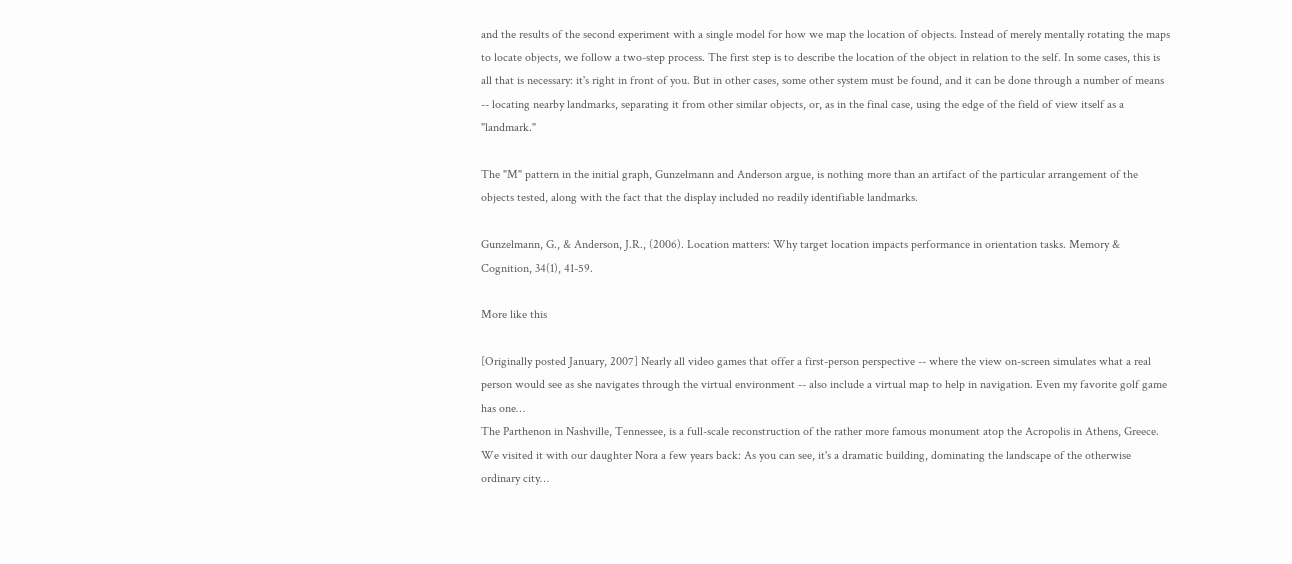and the results of the second experiment with a single model for how we map the location of objects. Instead of merely mentally rotating the maps to locate objects, we follow a two-step process. The first step is to describe the location of the object in relation to the self. In some cases, this is all that is necessary: it's right in front of you. But in other cases, some other system must be found, and it can be done through a number of means -- locating nearby landmarks, separating it from other similar objects, or, as in the final case, using the edge of the field of view itself as a "landmark."

The "M" pattern in the initial graph, Gunzelmann and Anderson argue, is nothing more than an artifact of the particular arrangement of the objects tested, along with the fact that the display included no readily identifiable landmarks.

Gunzelmann, G., & Anderson, J.R., (2006). Location matters: Why target location impacts performance in orientation tasks. Memory & Cognition, 34(1), 41-59.

More like this

[Originally posted January, 2007] Nearly all video games that offer a first-person perspective -- where the view on-screen simulates what a real person would see as she navigates through the virtual environment -- also include a virtual map to help in navigation. Even my favorite golf game has one…
The Parthenon in Nashville, Tennessee, is a full-scale reconstruction of the rather more famous monument atop the Acropolis in Athens, Greece. We visited it with our daughter Nora a few years back: As you can see, it's a dramatic building, dominating the landscape of the otherwise ordinary city…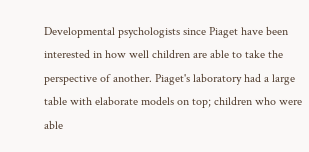Developmental psychologists since Piaget have been interested in how well children are able to take the perspective of another. Piaget's laboratory had a large table with elaborate models on top; children who were able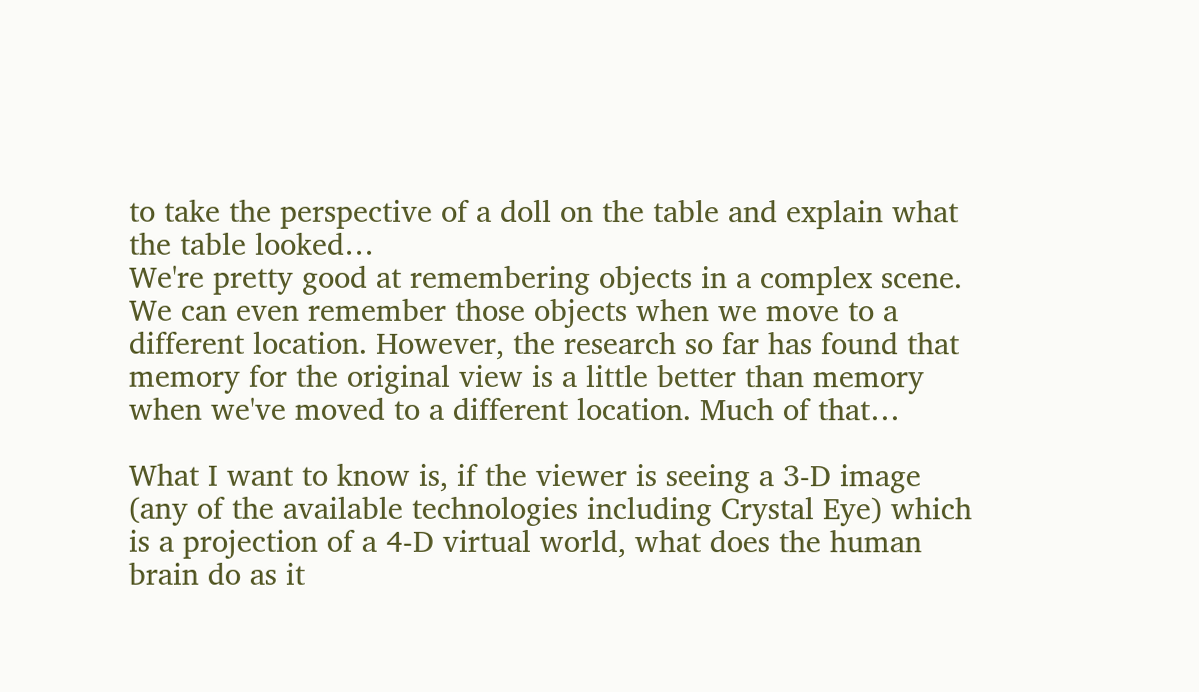to take the perspective of a doll on the table and explain what the table looked…
We're pretty good at remembering objects in a complex scene. We can even remember those objects when we move to a different location. However, the research so far has found that memory for the original view is a little better than memory when we've moved to a different location. Much of that…

What I want to know is, if the viewer is seeing a 3-D image (any of the available technologies including Crystal Eye) which is a projection of a 4-D virtual world, what does the human brain do as it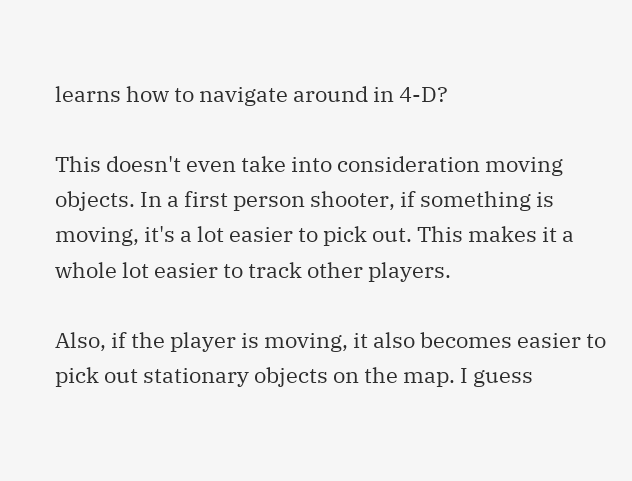learns how to navigate around in 4-D?

This doesn't even take into consideration moving objects. In a first person shooter, if something is moving, it's a lot easier to pick out. This makes it a whole lot easier to track other players.

Also, if the player is moving, it also becomes easier to pick out stationary objects on the map. I guess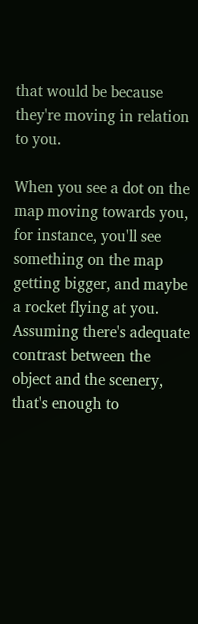that would be because they're moving in relation to you.

When you see a dot on the map moving towards you, for instance, you'll see something on the map getting bigger, and maybe a rocket flying at you. Assuming there's adequate contrast between the object and the scenery, that's enough to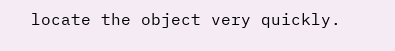locate the object very quickly.